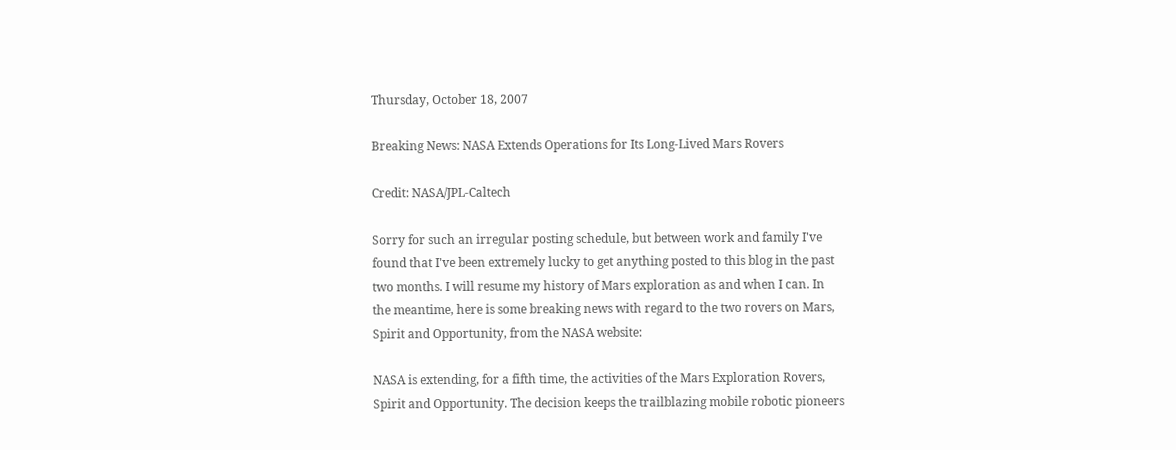Thursday, October 18, 2007

Breaking News: NASA Extends Operations for Its Long-Lived Mars Rovers

Credit: NASA/JPL-Caltech

Sorry for such an irregular posting schedule, but between work and family I've found that I've been extremely lucky to get anything posted to this blog in the past two months. I will resume my history of Mars exploration as and when I can. In the meantime, here is some breaking news with regard to the two rovers on Mars, Spirit and Opportunity, from the NASA website:

NASA is extending, for a fifth time, the activities of the Mars Exploration Rovers, Spirit and Opportunity. The decision keeps the trailblazing mobile robotic pioneers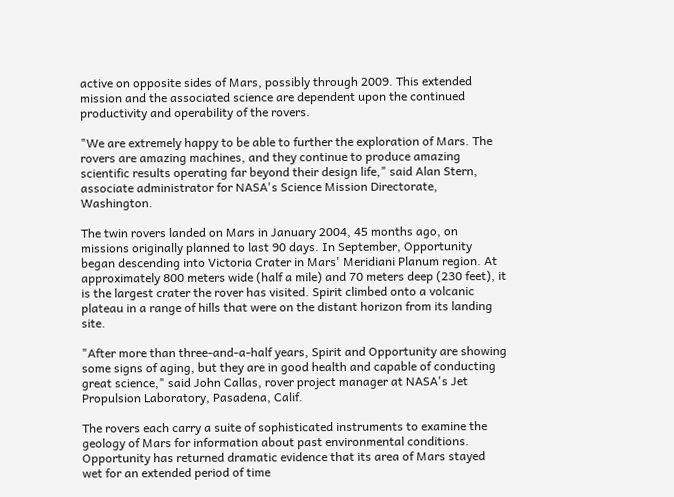active on opposite sides of Mars, possibly through 2009. This extended mission and the associated science are dependent upon the continued productivity and operability of the rovers.

"We are extremely happy to be able to further the exploration of Mars. The rovers are amazing machines, and they continue to produce amazing scientific results operating far beyond their design life," said Alan Stern, associate administrator for NASA's Science Mission Directorate, Washington.

The twin rovers landed on Mars in January 2004, 45 months ago, on missions originally planned to last 90 days. In September, Opportunity began descending into Victoria Crater in Mars' Meridiani Planum region. At approximately 800 meters wide (half a mile) and 70 meters deep (230 feet), it is the largest crater the rover has visited. Spirit climbed onto a volcanic plateau in a range of hills that were on the distant horizon from its landing site.

"After more than three-and-a-half years, Spirit and Opportunity are showing some signs of aging, but they are in good health and capable of conducting great science," said John Callas, rover project manager at NASA's Jet Propulsion Laboratory, Pasadena, Calif.

The rovers each carry a suite of sophisticated instruments to examine the geology of Mars for information about past environmental conditions. Opportunity has returned dramatic evidence that its area of Mars stayed wet for an extended period of time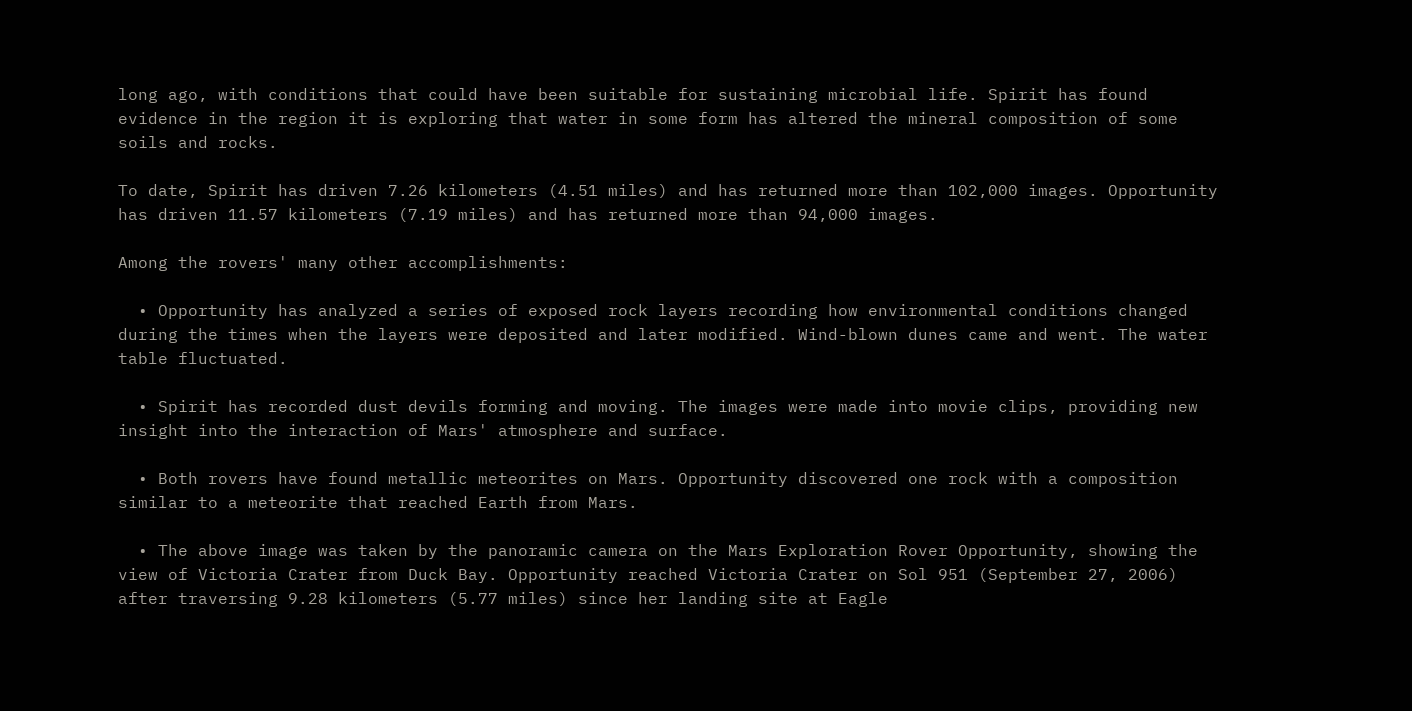long ago, with conditions that could have been suitable for sustaining microbial life. Spirit has found evidence in the region it is exploring that water in some form has altered the mineral composition of some soils and rocks.

To date, Spirit has driven 7.26 kilometers (4.51 miles) and has returned more than 102,000 images. Opportunity has driven 11.57 kilometers (7.19 miles) and has returned more than 94,000 images.

Among the rovers' many other accomplishments:

  • Opportunity has analyzed a series of exposed rock layers recording how environmental conditions changed during the times when the layers were deposited and later modified. Wind-blown dunes came and went. The water table fluctuated.

  • Spirit has recorded dust devils forming and moving. The images were made into movie clips, providing new insight into the interaction of Mars' atmosphere and surface.

  • Both rovers have found metallic meteorites on Mars. Opportunity discovered one rock with a composition similar to a meteorite that reached Earth from Mars.

  • The above image was taken by the panoramic camera on the Mars Exploration Rover Opportunity, showing the view of Victoria Crater from Duck Bay. Opportunity reached Victoria Crater on Sol 951 (September 27, 2006) after traversing 9.28 kilometers (5.77 miles) since her landing site at Eagle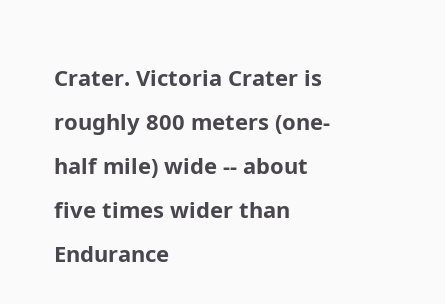Crater. Victoria Crater is roughly 800 meters (one-half mile) wide -- about five times wider than Endurance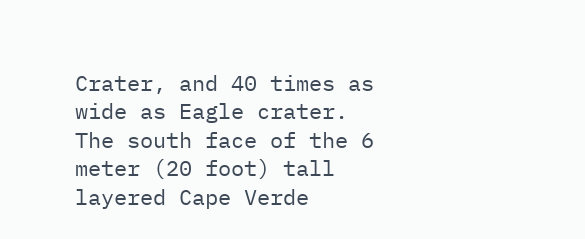Crater, and 40 times as wide as Eagle crater. The south face of the 6 meter (20 foot) tall layered Cape Verde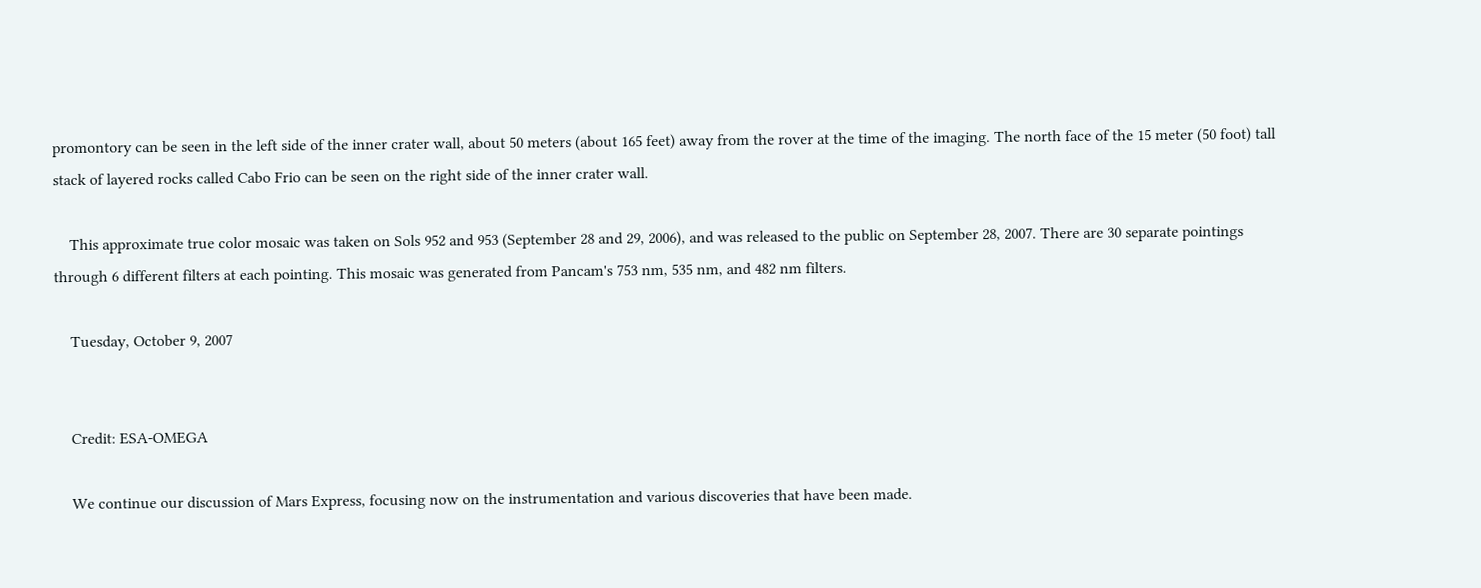promontory can be seen in the left side of the inner crater wall, about 50 meters (about 165 feet) away from the rover at the time of the imaging. The north face of the 15 meter (50 foot) tall stack of layered rocks called Cabo Frio can be seen on the right side of the inner crater wall.

    This approximate true color mosaic was taken on Sols 952 and 953 (September 28 and 29, 2006), and was released to the public on September 28, 2007. There are 30 separate pointings through 6 different filters at each pointing. This mosaic was generated from Pancam's 753 nm, 535 nm, and 482 nm filters.

    Tuesday, October 9, 2007


    Credit: ESA-OMEGA

    We continue our discussion of Mars Express, focusing now on the instrumentation and various discoveries that have been made.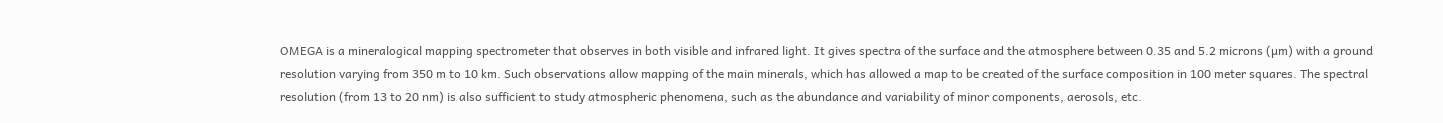OMEGA is a mineralogical mapping spectrometer that observes in both visible and infrared light. It gives spectra of the surface and the atmosphere between 0.35 and 5.2 microns (µm) with a ground resolution varying from 350 m to 10 km. Such observations allow mapping of the main minerals, which has allowed a map to be created of the surface composition in 100 meter squares. The spectral resolution (from 13 to 20 nm) is also sufficient to study atmospheric phenomena, such as the abundance and variability of minor components, aerosols, etc.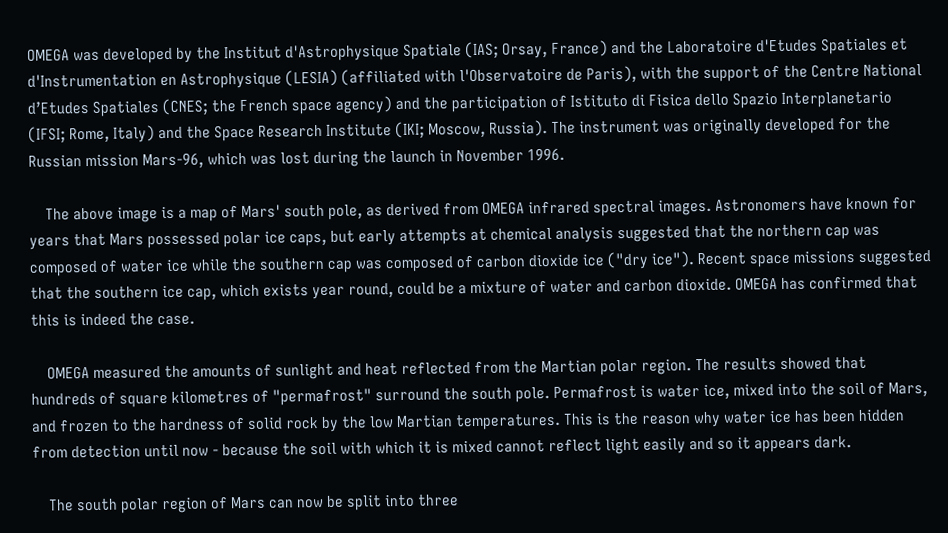OMEGA was developed by the Institut d'Astrophysique Spatiale (IAS; Orsay, France) and the Laboratoire d'Etudes Spatiales et d'Instrumentation en Astrophysique (LESIA) (affiliated with l'Observatoire de Paris), with the support of the Centre National d’Etudes Spatiales (CNES; the French space agency) and the participation of Istituto di Fisica dello Spazio Interplanetario (IFSI; Rome, Italy) and the Space Research Institute (IKI; Moscow, Russia). The instrument was originally developed for the Russian mission Mars-96, which was lost during the launch in November 1996.

    The above image is a map of Mars' south pole, as derived from OMEGA infrared spectral images. Astronomers have known for years that Mars possessed polar ice caps, but early attempts at chemical analysis suggested that the northern cap was composed of water ice while the southern cap was composed of carbon dioxide ice ("dry ice"). Recent space missions suggested that the southern ice cap, which exists year round, could be a mixture of water and carbon dioxide. OMEGA has confirmed that this is indeed the case.

    OMEGA measured the amounts of sunlight and heat reflected from the Martian polar region. The results showed that hundreds of square kilometres of "permafrost" surround the south pole. Permafrost is water ice, mixed into the soil of Mars, and frozen to the hardness of solid rock by the low Martian temperatures. This is the reason why water ice has been hidden from detection until now - because the soil with which it is mixed cannot reflect light easily and so it appears dark.

    The south polar region of Mars can now be split into three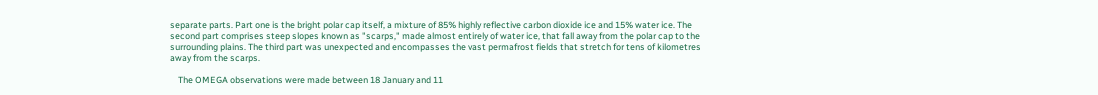separate parts. Part one is the bright polar cap itself, a mixture of 85% highly reflective carbon dioxide ice and 15% water ice. The second part comprises steep slopes known as "scarps," made almost entirely of water ice, that fall away from the polar cap to the surrounding plains. The third part was unexpected and encompasses the vast permafrost fields that stretch for tens of kilometres away from the scarps.

    The OMEGA observations were made between 18 January and 11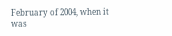February of 2004, when it was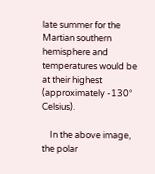late summer for the Martian southern hemisphere and temperatures would be at their highest (approximately -130° Celsius).

    In the above image, the polar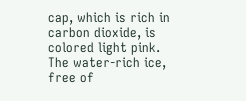cap, which is rich in carbon dioxide, is colored light pink. The water-rich ice, free of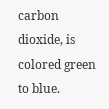carbon dioxide, is colored green to blue.